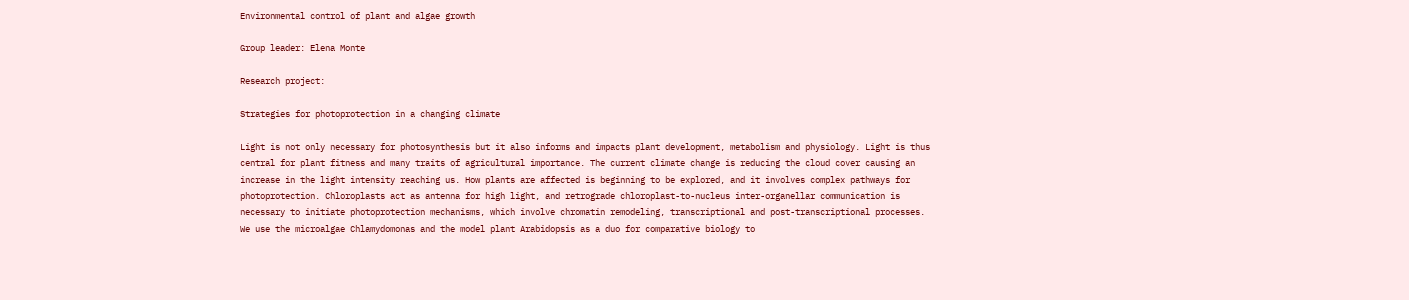Environmental control of plant and algae growth

Group leader: Elena Monte

Research project:

Strategies for photoprotection in a changing climate

Light is not only necessary for photosynthesis but it also informs and impacts plant development, metabolism and physiology. Light is thus central for plant fitness and many traits of agricultural importance. The current climate change is reducing the cloud cover causing an increase in the light intensity reaching us. How plants are affected is beginning to be explored, and it involves complex pathways for photoprotection. Chloroplasts act as antenna for high light, and retrograde chloroplast-to-nucleus inter-organellar communication is necessary to initiate photoprotection mechanisms, which involve chromatin remodeling, transcriptional and post-transcriptional processes. We use the microalgae Chlamydomonas and the model plant Arabidopsis as a duo for comparative biology to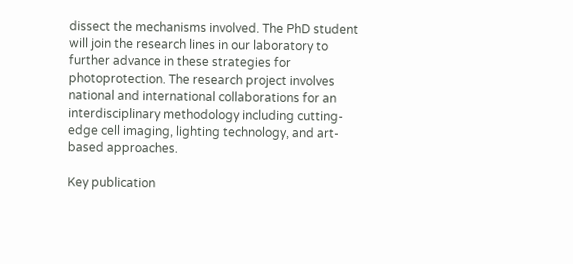dissect the mechanisms involved. The PhD student will join the research lines in our laboratory to further advance in these strategies for photoprotection. The research project involves national and international collaborations for an interdisciplinary methodology including cutting-edge cell imaging, lighting technology, and art-based approaches.

Key publication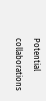Potential collaborations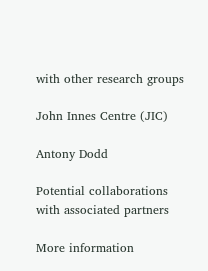with other research groups

John Innes Centre (JIC)

Antony Dodd

Potential collaborations with associated partners

More information